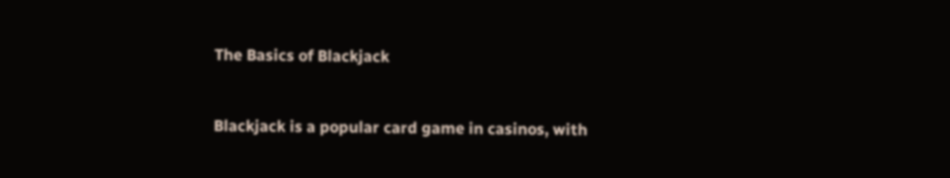The Basics of Blackjack


Blackjack is a popular card game in casinos, with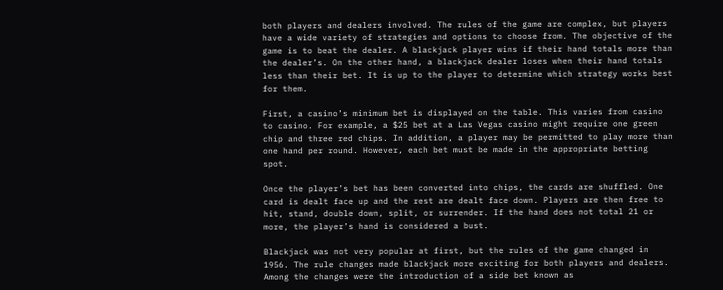both players and dealers involved. The rules of the game are complex, but players have a wide variety of strategies and options to choose from. The objective of the game is to beat the dealer. A blackjack player wins if their hand totals more than the dealer’s. On the other hand, a blackjack dealer loses when their hand totals less than their bet. It is up to the player to determine which strategy works best for them.

First, a casino’s minimum bet is displayed on the table. This varies from casino to casino. For example, a $25 bet at a Las Vegas casino might require one green chip and three red chips. In addition, a player may be permitted to play more than one hand per round. However, each bet must be made in the appropriate betting spot.

Once the player’s bet has been converted into chips, the cards are shuffled. One card is dealt face up and the rest are dealt face down. Players are then free to hit, stand, double down, split, or surrender. If the hand does not total 21 or more, the player’s hand is considered a bust.

Blackjack was not very popular at first, but the rules of the game changed in 1956. The rule changes made blackjack more exciting for both players and dealers. Among the changes were the introduction of a side bet known as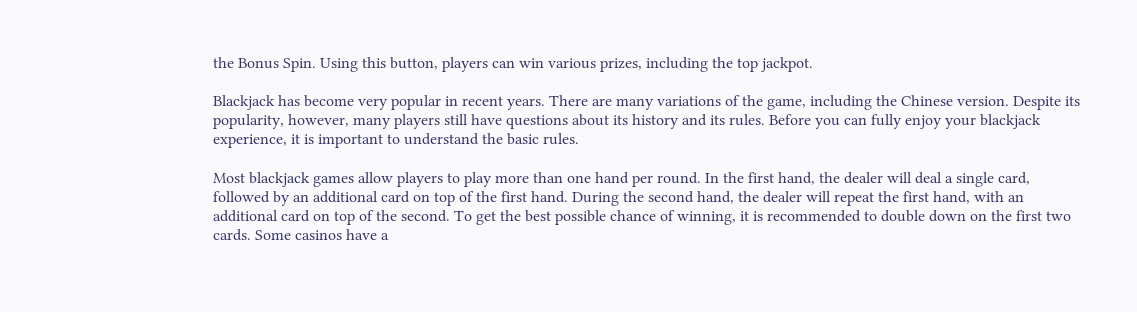the Bonus Spin. Using this button, players can win various prizes, including the top jackpot.

Blackjack has become very popular in recent years. There are many variations of the game, including the Chinese version. Despite its popularity, however, many players still have questions about its history and its rules. Before you can fully enjoy your blackjack experience, it is important to understand the basic rules.

Most blackjack games allow players to play more than one hand per round. In the first hand, the dealer will deal a single card, followed by an additional card on top of the first hand. During the second hand, the dealer will repeat the first hand, with an additional card on top of the second. To get the best possible chance of winning, it is recommended to double down on the first two cards. Some casinos have a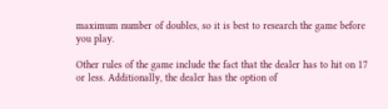maximum number of doubles, so it is best to research the game before you play.

Other rules of the game include the fact that the dealer has to hit on 17 or less. Additionally, the dealer has the option of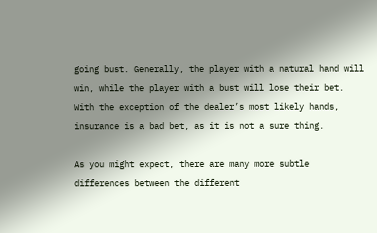going bust. Generally, the player with a natural hand will win, while the player with a bust will lose their bet. With the exception of the dealer’s most likely hands, insurance is a bad bet, as it is not a sure thing.

As you might expect, there are many more subtle differences between the different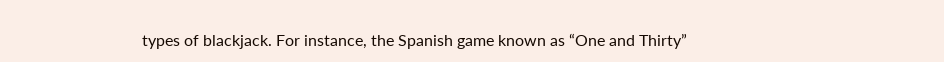types of blackjack. For instance, the Spanish game known as “One and Thirty”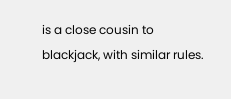is a close cousin to blackjack, with similar rules.